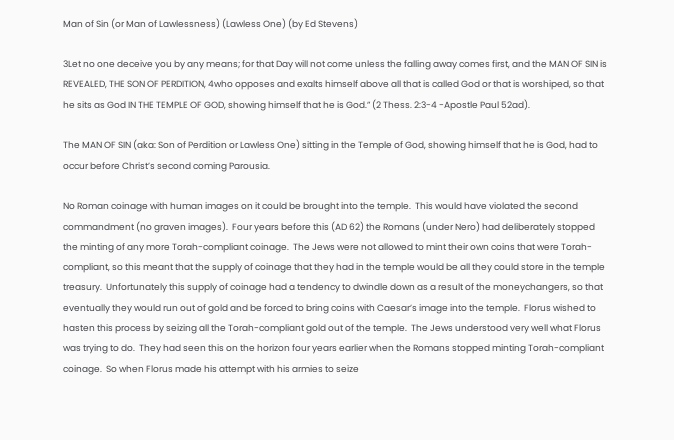Man of Sin (or Man of Lawlessness) (Lawless One) (by Ed Stevens)

3Let no one deceive you by any means; for that Day will not come unless the falling away comes first, and the MAN OF SIN is REVEALED, THE SON OF PERDITION, 4who opposes and exalts himself above all that is called God or that is worshiped, so that he sits as God IN THE TEMPLE OF GOD, showing himself that he is God.” (2 Thess. 2:3-4 -Apostle Paul 52ad).

The MAN OF SIN (aka: Son of Perdition or Lawless One) sitting in the Temple of God, showing himself that he is God, had to occur before Christ’s second coming Parousia.

No Roman coinage with human images on it could be brought into the temple.  This would have violated the second commandment (no graven images).  Four years before this (AD 62) the Romans (under Nero) had deliberately stopped the minting of any more Torah-compliant coinage.  The Jews were not allowed to mint their own coins that were Torah-compliant, so this meant that the supply of coinage that they had in the temple would be all they could store in the temple treasury.  Unfortunately this supply of coinage had a tendency to dwindle down as a result of the moneychangers, so that eventually they would run out of gold and be forced to bring coins with Caesar’s image into the temple.  Florus wished to hasten this process by seizing all the Torah-compliant gold out of the temple.  The Jews understood very well what Florus was trying to do.  They had seen this on the horizon four years earlier when the Romans stopped minting Torah-compliant coinage.  So when Florus made his attempt with his armies to seize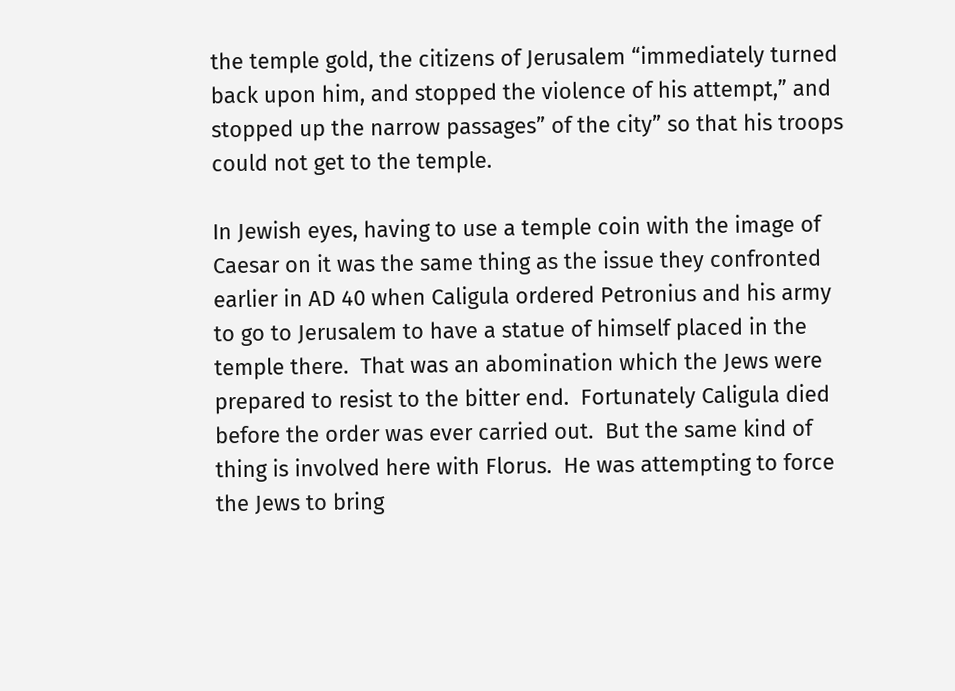the temple gold, the citizens of Jerusalem “immediately turned back upon him, and stopped the violence of his attempt,” and stopped up the narrow passages” of the city” so that his troops could not get to the temple.

In Jewish eyes, having to use a temple coin with the image of Caesar on it was the same thing as the issue they confronted earlier in AD 40 when Caligula ordered Petronius and his army to go to Jerusalem to have a statue of himself placed in the temple there.  That was an abomination which the Jews were prepared to resist to the bitter end.  Fortunately Caligula died before the order was ever carried out.  But the same kind of thing is involved here with Florus.  He was attempting to force the Jews to bring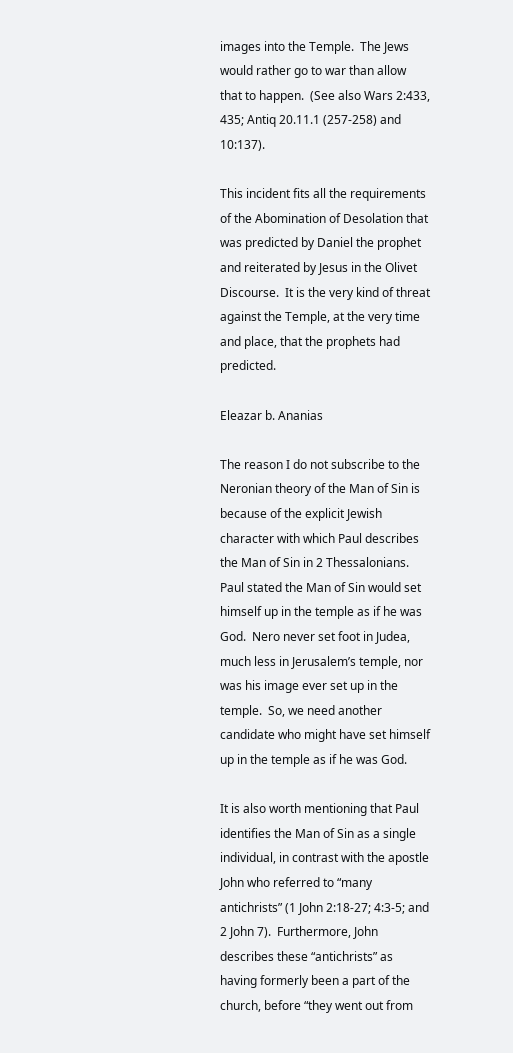images into the Temple.  The Jews would rather go to war than allow that to happen.  (See also Wars 2:433, 435; Antiq 20.11.1 (257-258) and 10:137).

This incident fits all the requirements of the Abomination of Desolation that was predicted by Daniel the prophet and reiterated by Jesus in the Olivet Discourse.  It is the very kind of threat against the Temple, at the very time and place, that the prophets had predicted.

Eleazar b. Ananias

The reason I do not subscribe to the Neronian theory of the Man of Sin is because of the explicit Jewish character with which Paul describes the Man of Sin in 2 Thessalonians.  Paul stated the Man of Sin would set himself up in the temple as if he was God.  Nero never set foot in Judea, much less in Jerusalem’s temple, nor was his image ever set up in the temple.  So, we need another candidate who might have set himself up in the temple as if he was God.

It is also worth mentioning that Paul identifies the Man of Sin as a single individual, in contrast with the apostle John who referred to “many antichrists” (1 John 2:18-27; 4:3-5; and 2 John 7).  Furthermore, John describes these “antichrists” as having formerly been a part of the church, before “they went out from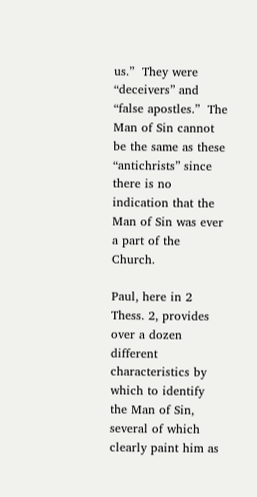us.”  They were “deceivers” and “false apostles.”  The Man of Sin cannot be the same as these “antichrists” since there is no indication that the Man of Sin was ever a part of the Church.

Paul, here in 2 Thess. 2, provides over a dozen different characteristics by which to identify the Man of Sin, several of which clearly paint him as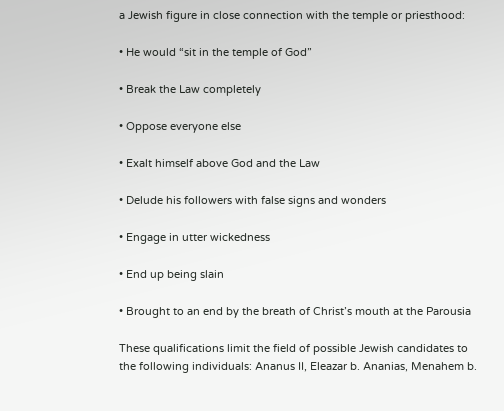a Jewish figure in close connection with the temple or priesthood:

• He would “sit in the temple of God”

• Break the Law completely

• Oppose everyone else

• Exalt himself above God and the Law

• Delude his followers with false signs and wonders

• Engage in utter wickedness

• End up being slain

• Brought to an end by the breath of Christ’s mouth at the Parousia

These qualifications limit the field of possible Jewish candidates to the following individuals: Ananus II, Eleazar b. Ananias, Menahem b.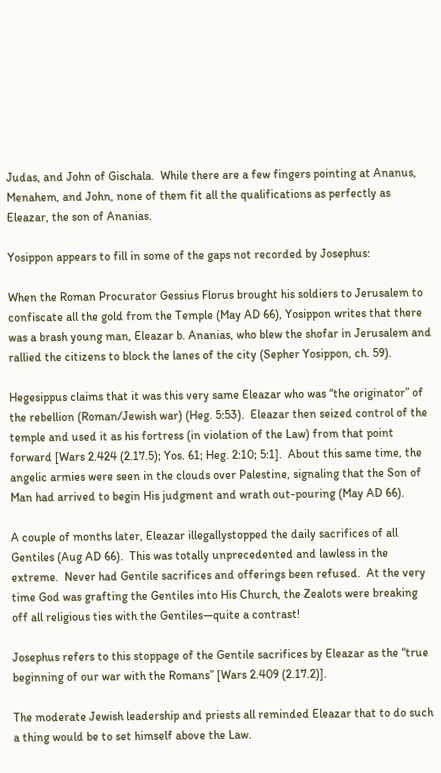Judas, and John of Gischala.  While there are a few fingers pointing at Ananus, Menahem, and John, none of them fit all the qualifications as perfectly as Eleazar, the son of Ananias.

Yosippon appears to fill in some of the gaps not recorded by Josephus:

When the Roman Procurator Gessius Florus brought his soldiers to Jerusalem to confiscate all the gold from the Temple (May AD 66), Yosippon writes that there was a brash young man, Eleazar b. Ananias, who blew the shofar in Jerusalem and rallied the citizens to block the lanes of the city (Sepher Yosippon, ch. 59).

Hegesippus claims that it was this very same Eleazar who was “the originator” of the rebellion (Roman/Jewish war) (Heg. 5:53).  Eleazar then seized control of the temple and used it as his fortress (in violation of the Law) from that point forward [Wars 2.424 (2.17.5); Yos. 61; Heg. 2:10; 5:1].  About this same time, the angelic armies were seen in the clouds over Palestine, signaling that the Son of Man had arrived to begin His judgment and wrath out-pouring (May AD 66).

A couple of months later, Eleazar illegallystopped the daily sacrifices of all Gentiles (Aug AD 66).  This was totally unprecedented and lawless in the extreme.  Never had Gentile sacrifices and offerings been refused.  At the very time God was grafting the Gentiles into His Church, the Zealots were breaking off all religious ties with the Gentiles—quite a contrast!

Josephus refers to this stoppage of the Gentile sacrifices by Eleazar as the “true beginning of our war with the Romans” [Wars 2.409 (2.17.2)].

The moderate Jewish leadership and priests all reminded Eleazar that to do such a thing would be to set himself above the Law.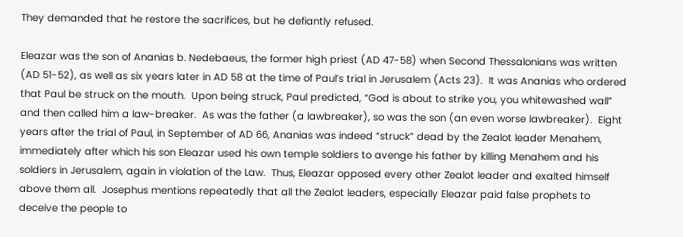They demanded that he restore the sacrifices, but he defiantly refused.

Eleazar was the son of Ananias b. Nedebaeus, the former high priest (AD 47-58) when Second Thessalonians was written (AD 51-52), as well as six years later in AD 58 at the time of Paul’s trial in Jerusalem (Acts 23).  It was Ananias who ordered that Paul be struck on the mouth.  Upon being struck, Paul predicted, “God is about to strike you, you whitewashed wall” and then called him a law-breaker.  As was the father (a lawbreaker), so was the son (an even worse lawbreaker).  Eight years after the trial of Paul, in September of AD 66, Ananias was indeed “struck” dead by the Zealot leader Menahem, immediately after which his son Eleazar used his own temple soldiers to avenge his father by killing Menahem and his soldiers in Jerusalem, again in violation of the Law.  Thus, Eleazar opposed every other Zealot leader and exalted himself above them all.  Josephus mentions repeatedly that all the Zealot leaders, especially Eleazar paid false prophets to deceive the people to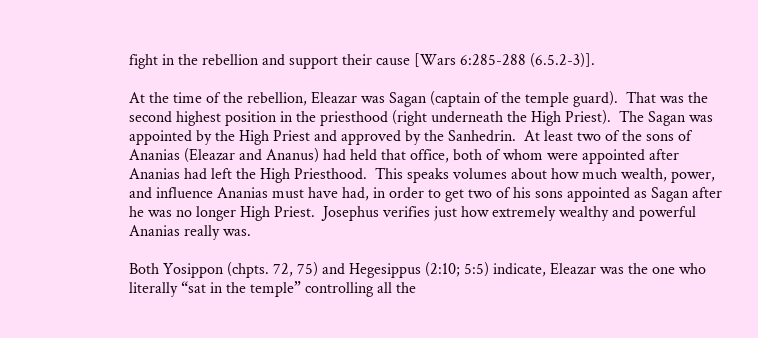fight in the rebellion and support their cause [Wars 6:285-288 (6.5.2-3)].

At the time of the rebellion, Eleazar was Sagan (captain of the temple guard).  That was the second highest position in the priesthood (right underneath the High Priest).  The Sagan was appointed by the High Priest and approved by the Sanhedrin.  At least two of the sons of Ananias (Eleazar and Ananus) had held that office, both of whom were appointed after Ananias had left the High Priesthood.  This speaks volumes about how much wealth, power, and influence Ananias must have had, in order to get two of his sons appointed as Sagan after he was no longer High Priest.  Josephus verifies just how extremely wealthy and powerful Ananias really was.

Both Yosippon (chpts. 72, 75) and Hegesippus (2:10; 5:5) indicate, Eleazar was the one who literally “sat in the temple” controlling all the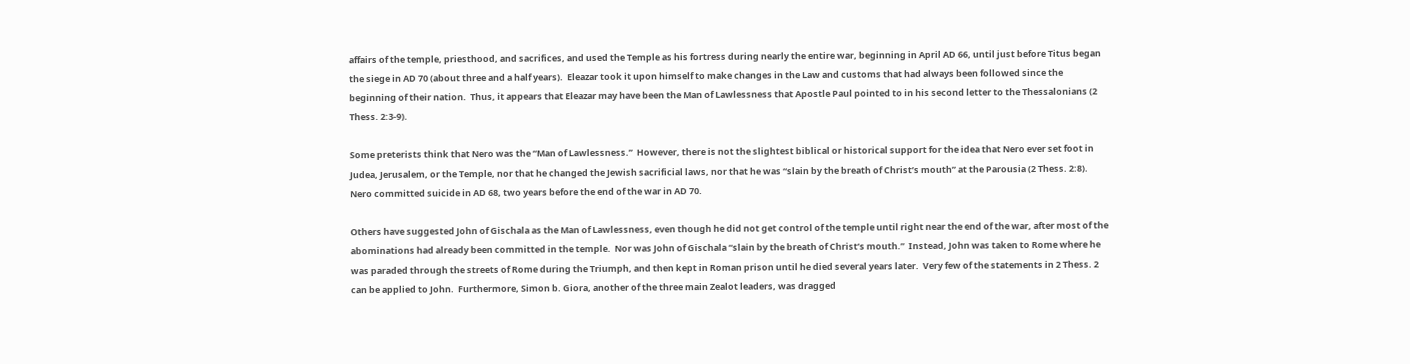affairs of the temple, priesthood, and sacrifices, and used the Temple as his fortress during nearly the entire war, beginning in April AD 66, until just before Titus began the siege in AD 70 (about three and a half years).  Eleazar took it upon himself to make changes in the Law and customs that had always been followed since the beginning of their nation.  Thus, it appears that Eleazar may have been the Man of Lawlessness that Apostle Paul pointed to in his second letter to the Thessalonians (2 Thess. 2:3-9).

Some preterists think that Nero was the “Man of Lawlessness.”  However, there is not the slightest biblical or historical support for the idea that Nero ever set foot in Judea, Jerusalem, or the Temple, nor that he changed the Jewish sacrificial laws, nor that he was “slain by the breath of Christ’s mouth” at the Parousia (2 Thess. 2:8).  Nero committed suicide in AD 68, two years before the end of the war in AD 70.

Others have suggested John of Gischala as the Man of Lawlessness, even though he did not get control of the temple until right near the end of the war, after most of the abominations had already been committed in the temple.  Nor was John of Gischala “slain by the breath of Christ’s mouth.”  Instead, John was taken to Rome where he was paraded through the streets of Rome during the Triumph, and then kept in Roman prison until he died several years later.  Very few of the statements in 2 Thess. 2 can be applied to John.  Furthermore, Simon b. Giora, another of the three main Zealot leaders, was dragged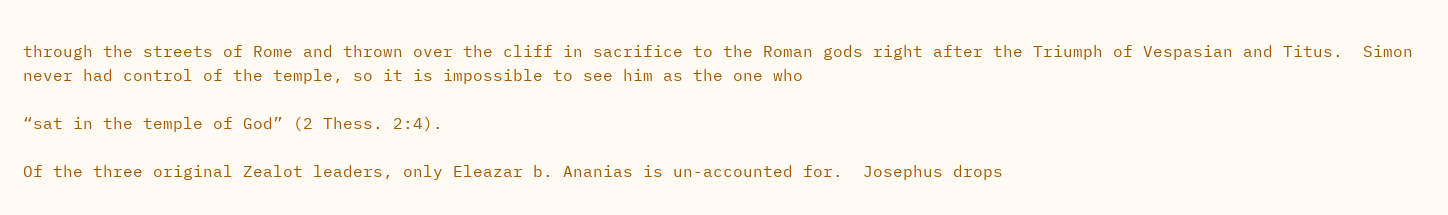through the streets of Rome and thrown over the cliff in sacrifice to the Roman gods right after the Triumph of Vespasian and Titus.  Simon never had control of the temple, so it is impossible to see him as the one who

“sat in the temple of God” (2 Thess. 2:4).

Of the three original Zealot leaders, only Eleazar b. Ananias is un-accounted for.  Josephus drops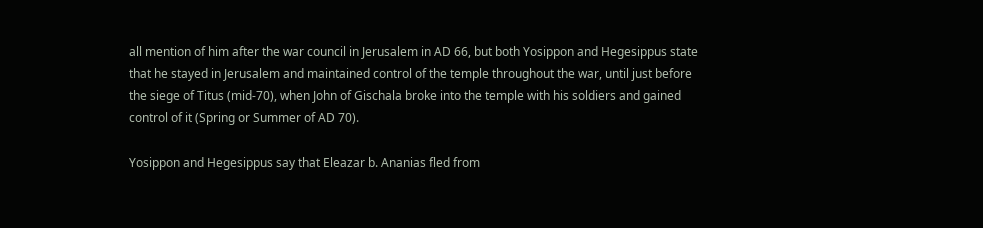all mention of him after the war council in Jerusalem in AD 66, but both Yosippon and Hegesippus state that he stayed in Jerusalem and maintained control of the temple throughout the war, until just before the siege of Titus (mid-70), when John of Gischala broke into the temple with his soldiers and gained control of it (Spring or Summer of AD 70).

Yosippon and Hegesippus say that Eleazar b. Ananias fled from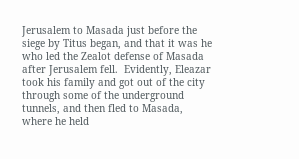Jerusalem to Masada just before the siege by Titus began, and that it was he who led the Zealot defense of Masada after Jerusalem fell.  Evidently, Eleazar took his family and got out of the city through some of the underground tunnels, and then fled to Masada, where he held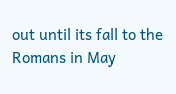out until its fall to the Romans in May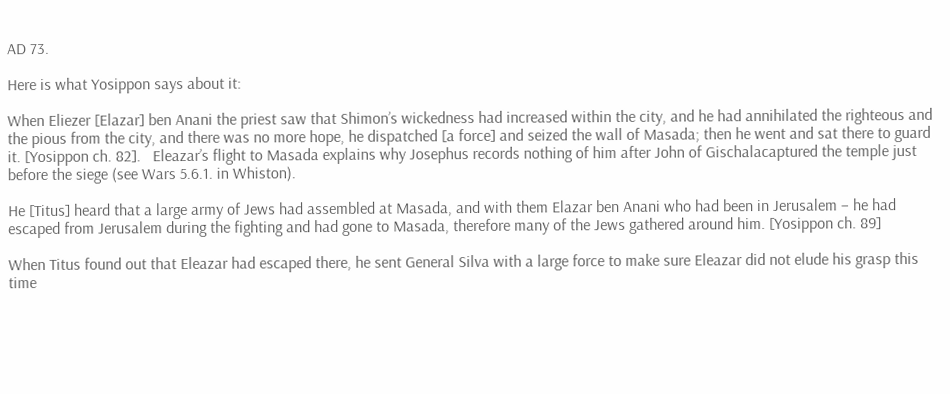AD 73.

Here is what Yosippon says about it:

When Eliezer [Elazar] ben Anani the priest saw that Shimon’s wickedness had increased within the city, and he had annihilated the righteous and the pious from the city, and there was no more hope, he dispatched [a force] and seized the wall of Masada; then he went and sat there to guard it. [Yosippon ch. 82].   Eleazar’s flight to Masada explains why Josephus records nothing of him after John of Gischalacaptured the temple just before the siege (see Wars 5.6.1. in Whiston).

He [Titus] heard that a large army of Jews had assembled at Masada, and with them Elazar ben Anani who had been in Jerusalem – he had escaped from Jerusalem during the fighting and had gone to Masada, therefore many of the Jews gathered around him. [Yosippon ch. 89]

When Titus found out that Eleazar had escaped there, he sent General Silva with a large force to make sure Eleazar did not elude his grasp this time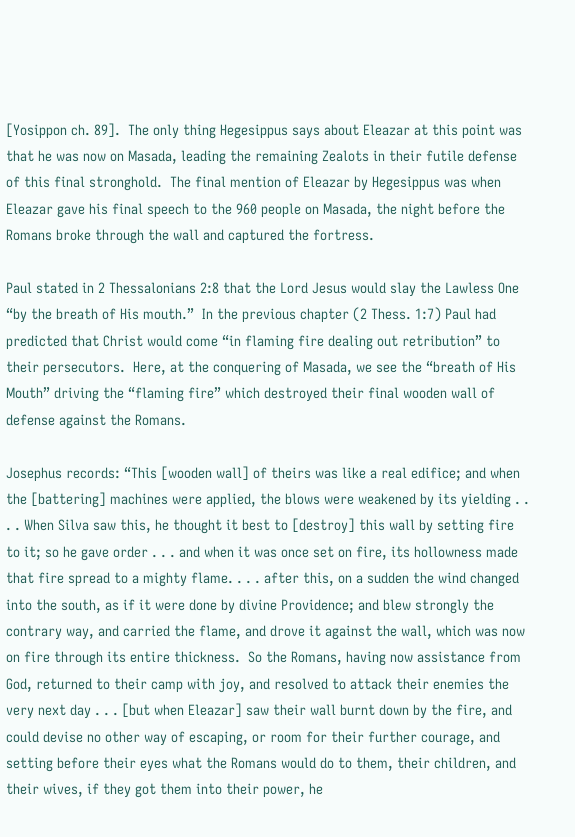[Yosippon ch. 89].  The only thing Hegesippus says about Eleazar at this point was that he was now on Masada, leading the remaining Zealots in their futile defense of this final stronghold.  The final mention of Eleazar by Hegesippus was when Eleazar gave his final speech to the 960 people on Masada, the night before the Romans broke through the wall and captured the fortress.

Paul stated in 2 Thessalonians 2:8 that the Lord Jesus would slay the Lawless One “by the breath of His mouth.”  In the previous chapter (2 Thess. 1:7) Paul had predicted that Christ would come “in flaming fire dealing out retribution” to their persecutors.  Here, at the conquering of Masada, we see the “breath of His Mouth” driving the “flaming fire” which destroyed their final wooden wall of defense against the Romans.

Josephus records: “This [wooden wall] of theirs was like a real edifice; and when the [battering] machines were applied, the blows were weakened by its yielding . . . . When Silva saw this, he thought it best to [destroy] this wall by setting fire to it; so he gave order . . . and when it was once set on fire, its hollowness made that fire spread to a mighty flame. . . . after this, on a sudden the wind changed into the south, as if it were done by divine Providence; and blew strongly the contrary way, and carried the flame, and drove it against the wall, which was now on fire through its entire thickness.  So the Romans, having now assistance from God, returned to their camp with joy, and resolved to attack their enemies the very next day . . . [but when Eleazar] saw their wall burnt down by the fire, and could devise no other way of escaping, or room for their further courage, and setting before their eyes what the Romans would do to them, their children, and their wives, if they got them into their power, he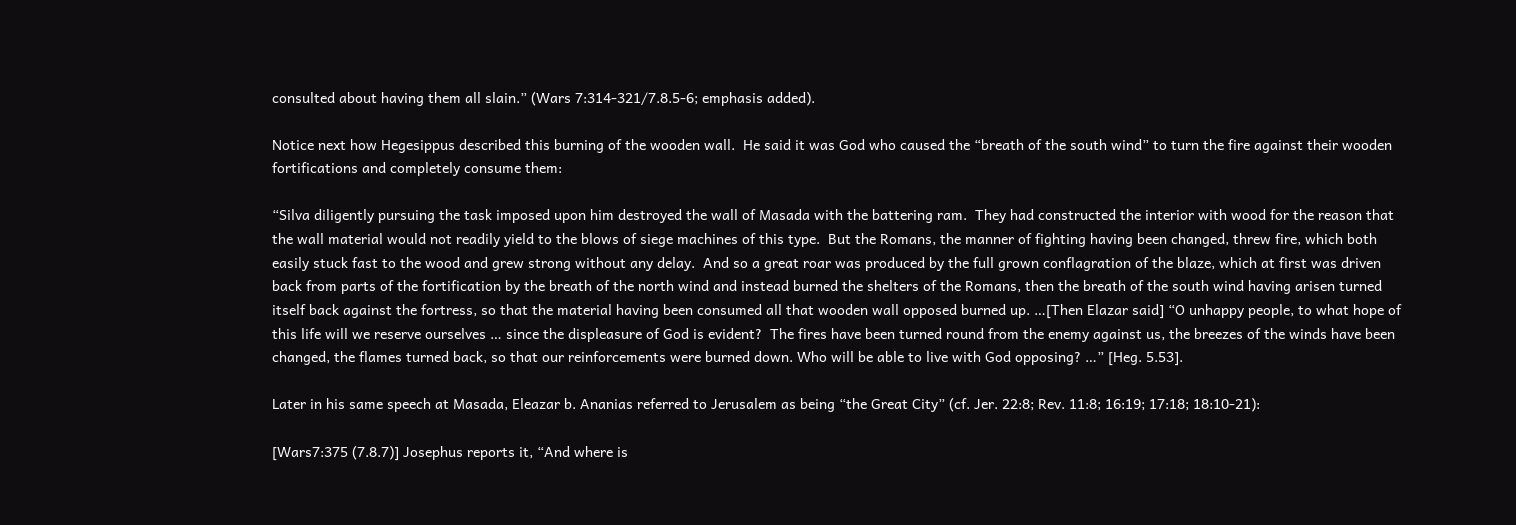consulted about having them all slain.” (Wars 7:314-321/7.8.5-6; emphasis added).

Notice next how Hegesippus described this burning of the wooden wall.  He said it was God who caused the “breath of the south wind” to turn the fire against their wooden fortifications and completely consume them:

“Silva diligently pursuing the task imposed upon him destroyed the wall of Masada with the battering ram.  They had constructed the interior with wood for the reason that the wall material would not readily yield to the blows of siege machines of this type.  But the Romans, the manner of fighting having been changed, threw fire, which both easily stuck fast to the wood and grew strong without any delay.  And so a great roar was produced by the full grown conflagration of the blaze, which at first was driven back from parts of the fortification by the breath of the north wind and instead burned the shelters of the Romans, then the breath of the south wind having arisen turned itself back against the fortress, so that the material having been consumed all that wooden wall opposed burned up. …[Then Elazar said] “O unhappy people, to what hope of this life will we reserve ourselves … since the displeasure of God is evident?  The fires have been turned round from the enemy against us, the breezes of the winds have been changed, the flames turned back, so that our reinforcements were burned down. Who will be able to live with God opposing? …” [Heg. 5.53].

Later in his same speech at Masada, Eleazar b. Ananias referred to Jerusalem as being “the Great City” (cf. Jer. 22:8; Rev. 11:8; 16:19; 17:18; 18:10-21):

[Wars7:375 (7.8.7)] Josephus reports it, “And where is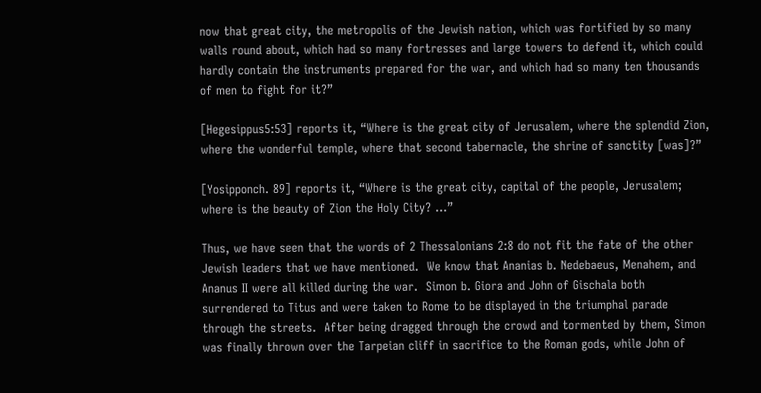now that great city, the metropolis of the Jewish nation, which was fortified by so many walls round about, which had so many fortresses and large towers to defend it, which could hardly contain the instruments prepared for the war, and which had so many ten thousands of men to fight for it?”

[Hegesippus5:53] reports it, “Where is the great city of Jerusalem, where the splendid Zion, where the wonderful temple, where that second tabernacle, the shrine of sanctity [was]?”

[Yosipponch. 89] reports it, “Where is the great city, capital of the people, Jerusalem; where is the beauty of Zion the Holy City? …”

Thus, we have seen that the words of 2 Thessalonians 2:8 do not fit the fate of the other Jewish leaders that we have mentioned.  We know that Ananias b. Nedebaeus, Menahem, and Ananus II were all killed during the war.  Simon b. Giora and John of Gischala both surrendered to Titus and were taken to Rome to be displayed in the triumphal parade through the streets.  After being dragged through the crowd and tormented by them, Simon was finally thrown over the Tarpeian cliff in sacrifice to the Roman gods, while John of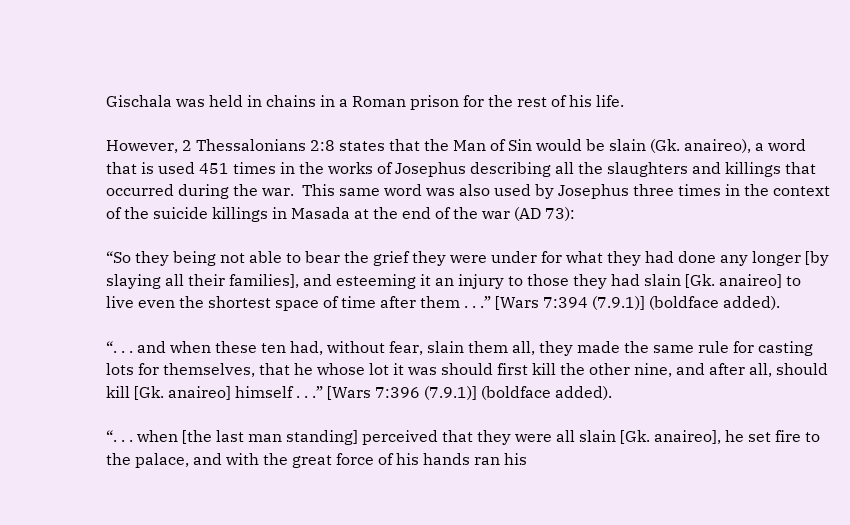Gischala was held in chains in a Roman prison for the rest of his life.

However, 2 Thessalonians 2:8 states that the Man of Sin would be slain (Gk. anaireo), a word that is used 451 times in the works of Josephus describing all the slaughters and killings that occurred during the war.  This same word was also used by Josephus three times in the context of the suicide killings in Masada at the end of the war (AD 73):

“So they being not able to bear the grief they were under for what they had done any longer [by slaying all their families], and esteeming it an injury to those they had slain [Gk. anaireo] to live even the shortest space of time after them . . .” [Wars 7:394 (7.9.1)] (boldface added).

“. . . and when these ten had, without fear, slain them all, they made the same rule for casting lots for themselves, that he whose lot it was should first kill the other nine, and after all, should kill [Gk. anaireo] himself . . .” [Wars 7:396 (7.9.1)] (boldface added).

“. . . when [the last man standing] perceived that they were all slain [Gk. anaireo], he set fire to the palace, and with the great force of his hands ran his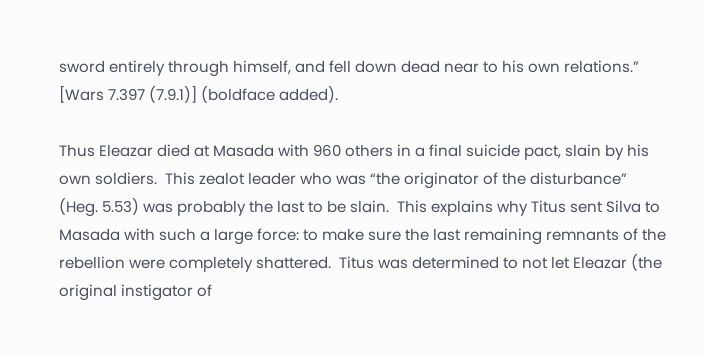sword entirely through himself, and fell down dead near to his own relations.” [Wars 7.397 (7.9.1)] (boldface added).

Thus Eleazar died at Masada with 960 others in a final suicide pact, slain by his own soldiers.  This zealot leader who was “the originator of the disturbance” (Heg. 5.53) was probably the last to be slain.  This explains why Titus sent Silva to Masada with such a large force: to make sure the last remaining remnants of the rebellion were completely shattered.  Titus was determined to not let Eleazar (the original instigator of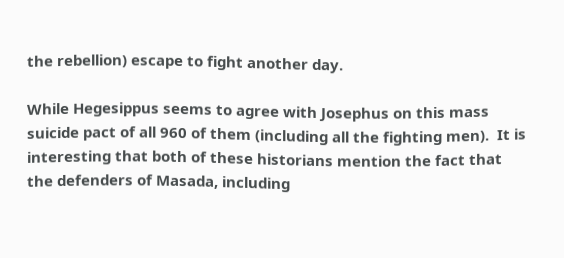the rebellion) escape to fight another day.

While Hegesippus seems to agree with Josephus on this mass suicide pact of all 960 of them (including all the fighting men).  It is interesting that both of these historians mention the fact that the defenders of Masada, including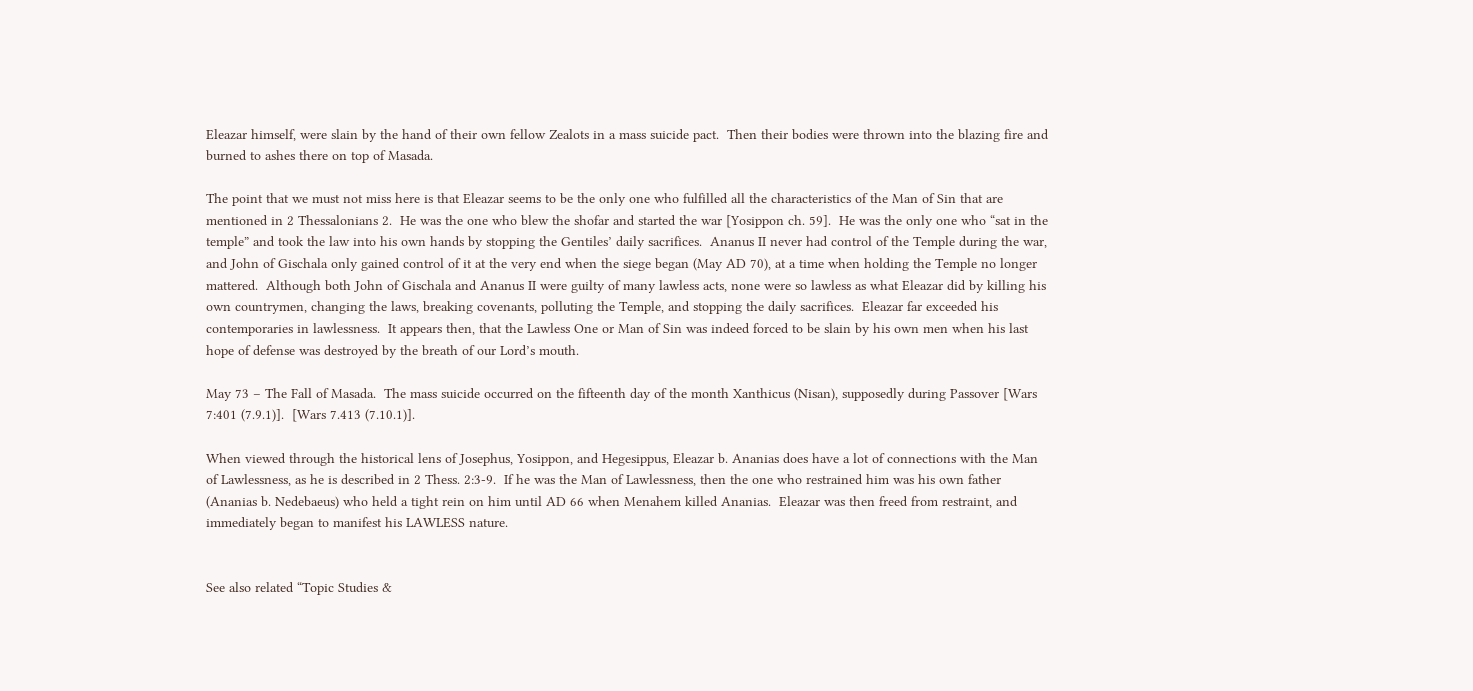Eleazar himself, were slain by the hand of their own fellow Zealots in a mass suicide pact.  Then their bodies were thrown into the blazing fire and burned to ashes there on top of Masada.

The point that we must not miss here is that Eleazar seems to be the only one who fulfilled all the characteristics of the Man of Sin that are mentioned in 2 Thessalonians 2.  He was the one who blew the shofar and started the war [Yosippon ch. 59].  He was the only one who “sat in the temple” and took the law into his own hands by stopping the Gentiles’ daily sacrifices.  Ananus II never had control of the Temple during the war, and John of Gischala only gained control of it at the very end when the siege began (May AD 70), at a time when holding the Temple no longer mattered.  Although both John of Gischala and Ananus II were guilty of many lawless acts, none were so lawless as what Eleazar did by killing his own countrymen, changing the laws, breaking covenants, polluting the Temple, and stopping the daily sacrifices.  Eleazar far exceeded his contemporaries in lawlessness.  It appears then, that the Lawless One or Man of Sin was indeed forced to be slain by his own men when his last hope of defense was destroyed by the breath of our Lord’s mouth.

May 73 – The Fall of Masada.  The mass suicide occurred on the fifteenth day of the month Xanthicus (Nisan), supposedly during Passover [Wars 7:401 (7.9.1)].  [Wars 7.413 (7.10.1)].

When viewed through the historical lens of Josephus, Yosippon, and Hegesippus, Eleazar b. Ananias does have a lot of connections with the Man of Lawlessness, as he is described in 2 Thess. 2:3-9.  If he was the Man of Lawlessness, then the one who restrained him was his own father (Ananias b. Nedebaeus) who held a tight rein on him until AD 66 when Menahem killed Ananias.  Eleazar was then freed from restraint, and immediately began to manifest his LAWLESS nature.


See also related “Topic Studies &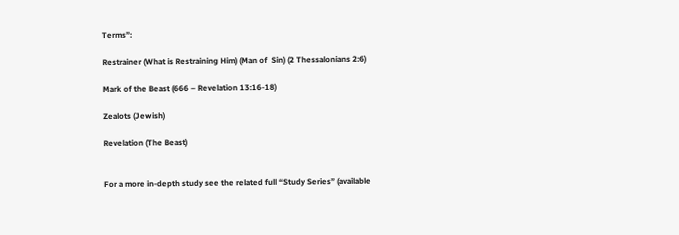Terms”:

Restrainer (What is Restraining Him) (Man of  Sin) (2 Thessalonians 2:6)

Mark of the Beast (666 – Revelation 13:16-18)

Zealots (Jewish)

Revelation (The Beast)


For a more in-depth study see the related full “Study Series” (available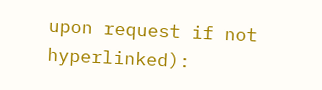upon request if not hyperlinked):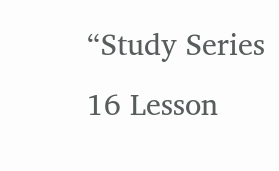“Study Series 16 Lesson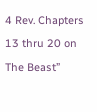4 Rev. Chapters 13 thru 20 on The Beast”